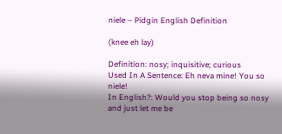niele – Pidgin English Definition

(knee eh lay)

Definition: nosy; inquisitive; curious
Used In A Sentence: Eh neva mine! You so niele!
In English?: Would you stop being so nosy and just let me be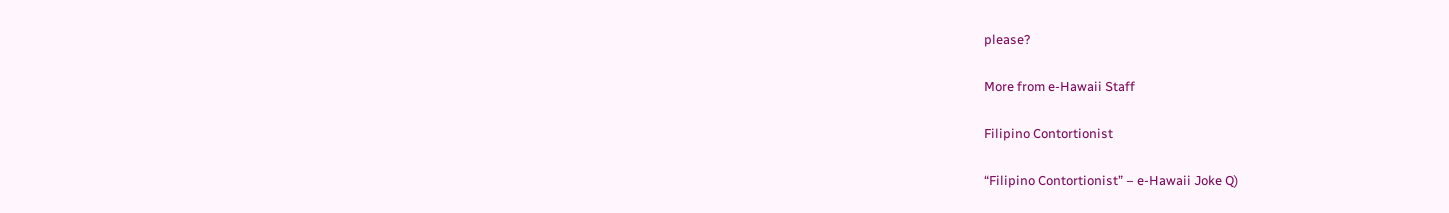please?

More from e-Hawaii Staff

Filipino Contortionist

“Filipino Contortionist” – e-Hawaii Joke Q)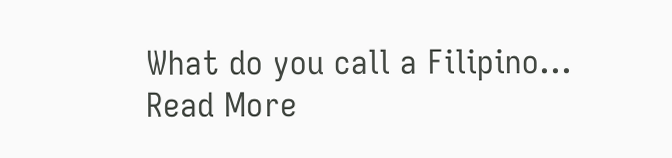What do you call a Filipino...
Read More